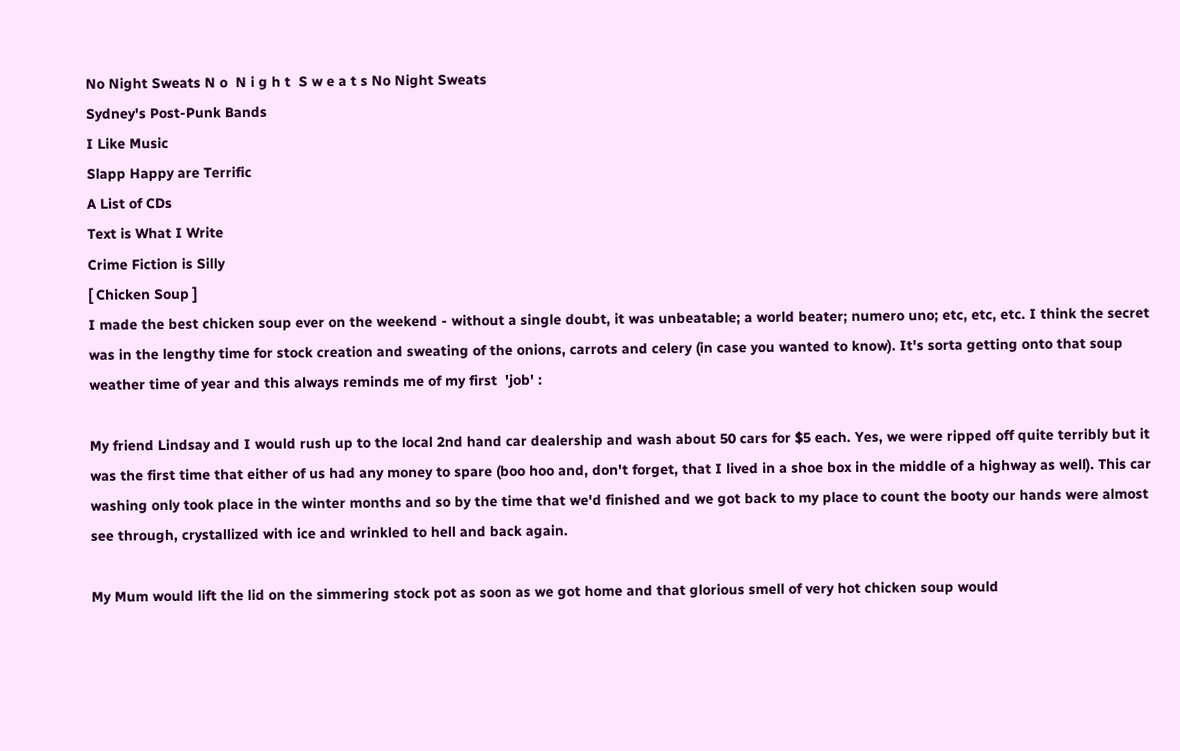No Night Sweats N o  N i g h t  S w e a t s No Night Sweats
Sydney's Post-Punk Bands
I Like Music
Slapp Happy are Terrific
A List of CDs
Text is What I Write
Crime Fiction is Silly
[ Chicken Soup ]
I made the best chicken soup ever on the weekend - without a single doubt, it was unbeatable; a world beater; numero uno; etc, etc, etc. I think the secret was in the lengthy time for stock creation and sweating of the onions, carrots and celery (in case you wanted to know). It's sorta getting onto that soup weather time of year and this always reminds me of my first  'job' :

My friend Lindsay and I would rush up to the local 2nd hand car dealership and wash about 50 cars for $5 each. Yes, we were ripped off quite terribly but it was the first time that either of us had any money to spare (boo hoo and, don't forget, that I lived in a shoe box in the middle of a highway as well). This car washing only took place in the winter months and so by the time that we'd finished and we got back to my place to count the booty our hands were almost see through, crystallized with ice and wrinkled to hell and back again.

My Mum would lift the lid on the simmering stock pot as soon as we got home and that glorious smell of very hot chicken soup would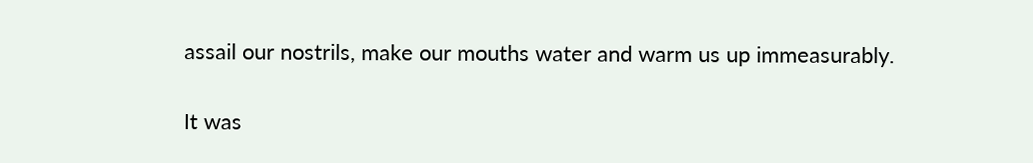assail our nostrils, make our mouths water and warm us up immeasurably.

It was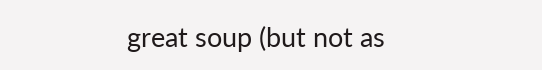great soup (but not as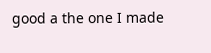good a the one I made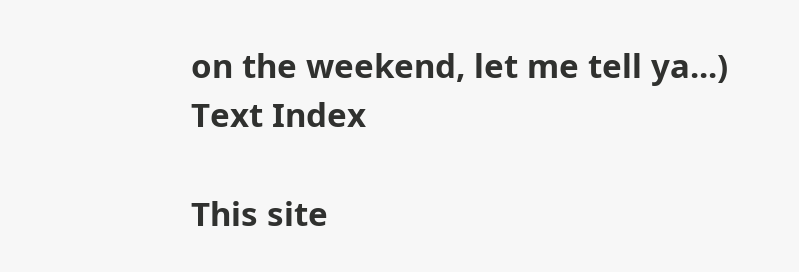on the weekend, let me tell ya...)
Text Index

This site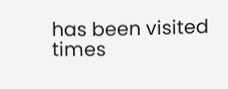has been visited  times